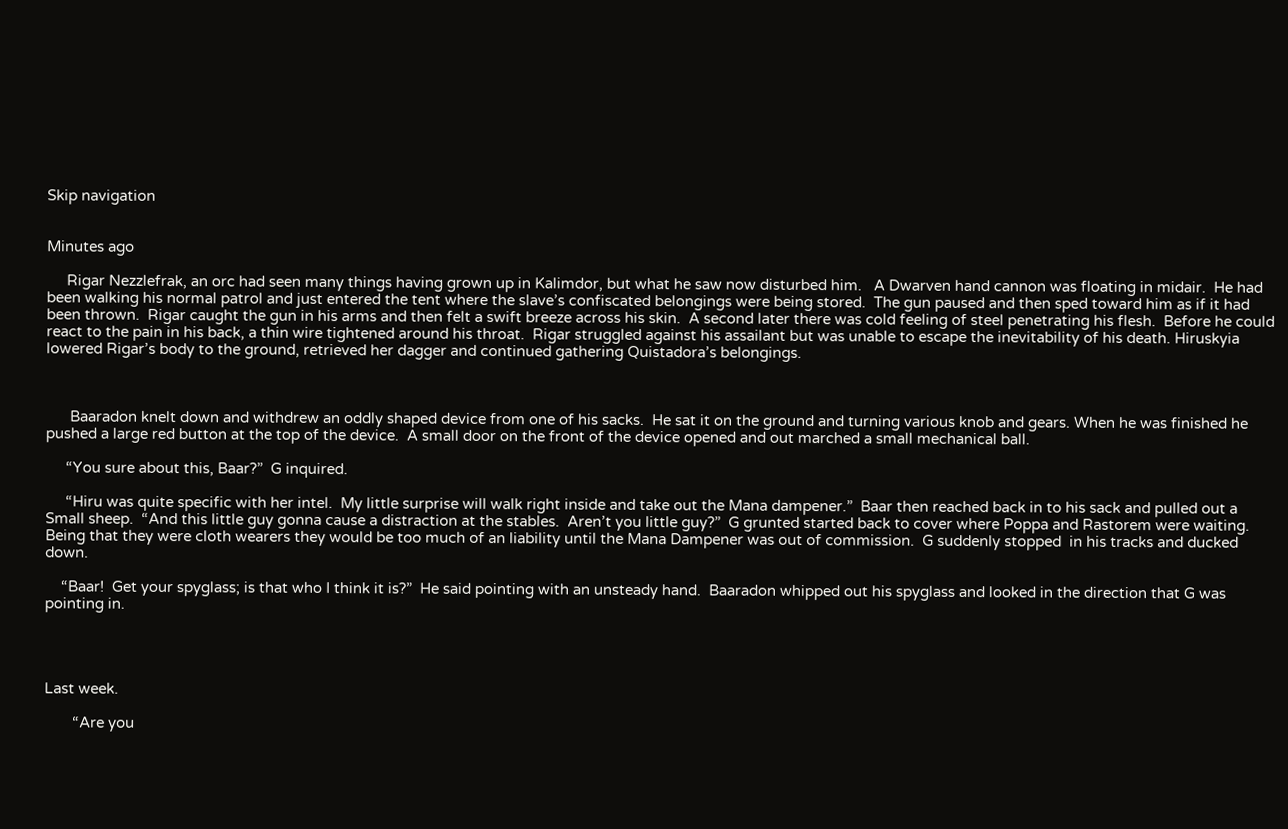Skip navigation


Minutes ago

     Rigar Nezzlefrak, an orc had seen many things having grown up in Kalimdor, but what he saw now disturbed him.   A Dwarven hand cannon was floating in midair.  He had been walking his normal patrol and just entered the tent where the slave’s confiscated belongings were being stored.  The gun paused and then sped toward him as if it had been thrown.  Rigar caught the gun in his arms and then felt a swift breeze across his skin.  A second later there was cold feeling of steel penetrating his flesh.  Before he could react to the pain in his back, a thin wire tightened around his throat.  Rigar struggled against his assailant but was unable to escape the inevitability of his death. Hiruskyia lowered Rigar’s body to the ground, retrieved her dagger and continued gathering Quistadora’s belongings.



      Baaradon knelt down and withdrew an oddly shaped device from one of his sacks.  He sat it on the ground and turning various knob and gears. When he was finished he pushed a large red button at the top of the device.  A small door on the front of the device opened and out marched a small mechanical ball.

     “You sure about this, Baar?”  G inquired.

     “Hiru was quite specific with her intel.  My little surprise will walk right inside and take out the Mana dampener.”  Baar then reached back in to his sack and pulled out a Small sheep.  “And this little guy gonna cause a distraction at the stables.  Aren’t you little guy?”  G grunted started back to cover where Poppa and Rastorem were waiting.  Being that they were cloth wearers they would be too much of an liability until the Mana Dampener was out of commission.  G suddenly stopped  in his tracks and ducked down.

    “Baar!  Get your spyglass; is that who I think it is?”  He said pointing with an unsteady hand.  Baaradon whipped out his spyglass and looked in the direction that G was pointing in.




Last week.

       “Are you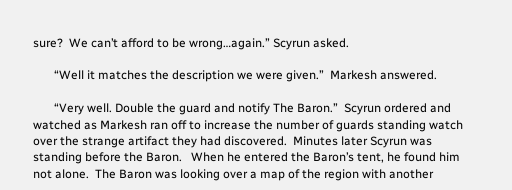sure?  We can’t afford to be wrong…again.” Scyrun asked.

       “Well it matches the description we were given.”  Markesh answered.

       “Very well. Double the guard and notify The Baron.”  Scyrun ordered and watched as Markesh ran off to increase the number of guards standing watch over the strange artifact they had discovered.  Minutes later Scyrun was standing before the Baron.   When he entered the Baron’s tent, he found him not alone.  The Baron was looking over a map of the region with another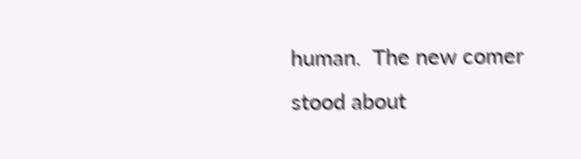human.  The new comer stood about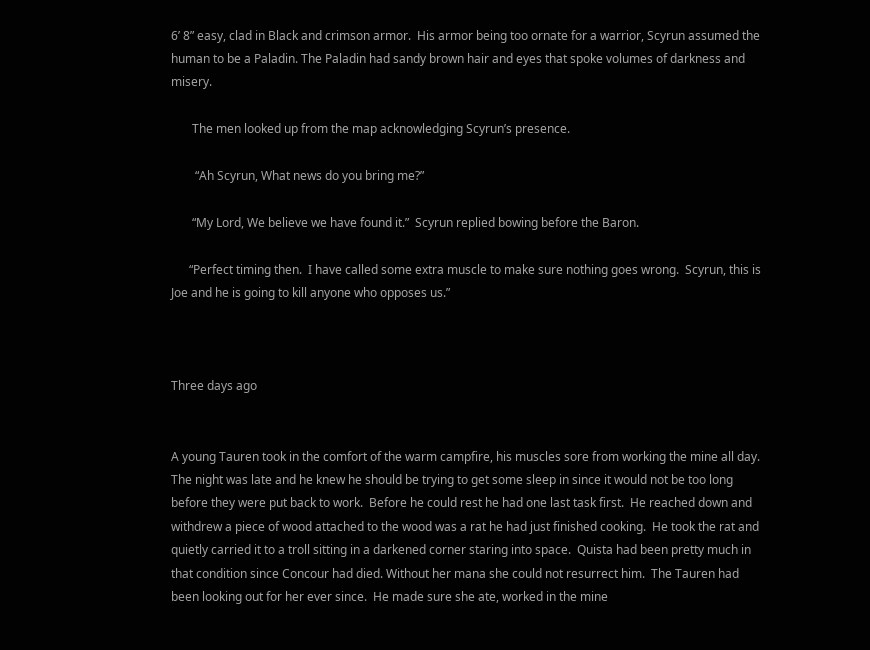6’ 8” easy, clad in Black and crimson armor.  His armor being too ornate for a warrior, Scyrun assumed the human to be a Paladin. The Paladin had sandy brown hair and eyes that spoke volumes of darkness and misery.

       The men looked up from the map acknowledging Scyrun’s presence.

        “Ah Scyrun, What news do you bring me?”

       “My Lord, We believe we have found it.”  Scyrun replied bowing before the Baron.

      “Perfect timing then.  I have called some extra muscle to make sure nothing goes wrong.  Scyrun, this is Joe and he is going to kill anyone who opposes us.”



Three days ago


A young Tauren took in the comfort of the warm campfire, his muscles sore from working the mine all day.  The night was late and he knew he should be trying to get some sleep in since it would not be too long before they were put back to work.  Before he could rest he had one last task first.  He reached down and withdrew a piece of wood attached to the wood was a rat he had just finished cooking.  He took the rat and quietly carried it to a troll sitting in a darkened corner staring into space.  Quista had been pretty much in that condition since Concour had died. Without her mana she could not resurrect him.  The Tauren had been looking out for her ever since.  He made sure she ate, worked in the mine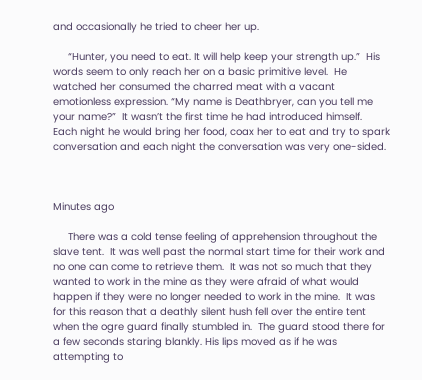and occasionally he tried to cheer her up.

     “Hunter, you need to eat. It will help keep your strength up.”  His words seem to only reach her on a basic primitive level.  He watched her consumed the charred meat with a vacant emotionless expression. “My name is Deathbryer, can you tell me your name?”  It wasn’t the first time he had introduced himself.  Each night he would bring her food, coax her to eat and try to spark conversation and each night the conversation was very one-sided.



Minutes ago

     There was a cold tense feeling of apprehension throughout the slave tent.  It was well past the normal start time for their work and no one can come to retrieve them.  It was not so much that they wanted to work in the mine as they were afraid of what would happen if they were no longer needed to work in the mine.  It was for this reason that a deathly silent hush fell over the entire tent when the ogre guard finally stumbled in.  The guard stood there for a few seconds staring blankly. His lips moved as if he was attempting to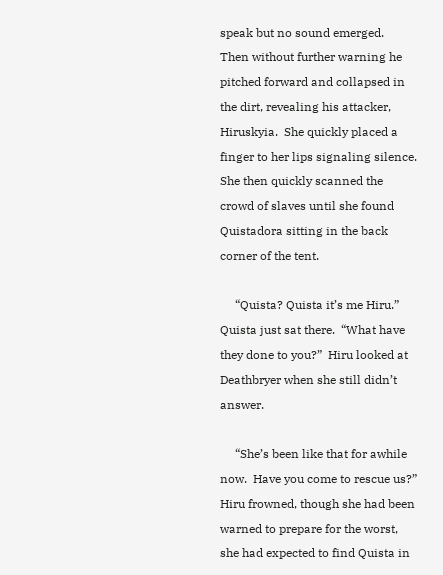speak but no sound emerged.  Then without further warning he pitched forward and collapsed in the dirt, revealing his attacker, Hiruskyia.  She quickly placed a finger to her lips signaling silence.   She then quickly scanned the crowd of slaves until she found Quistadora sitting in the back corner of the tent.

     “Quista? Quista it’s me Hiru.” Quista just sat there.  “What have they done to you?”  Hiru looked at Deathbryer when she still didn’t answer.

     “She’s been like that for awhile now.  Have you come to rescue us?”  Hiru frowned, though she had been warned to prepare for the worst, she had expected to find Quista in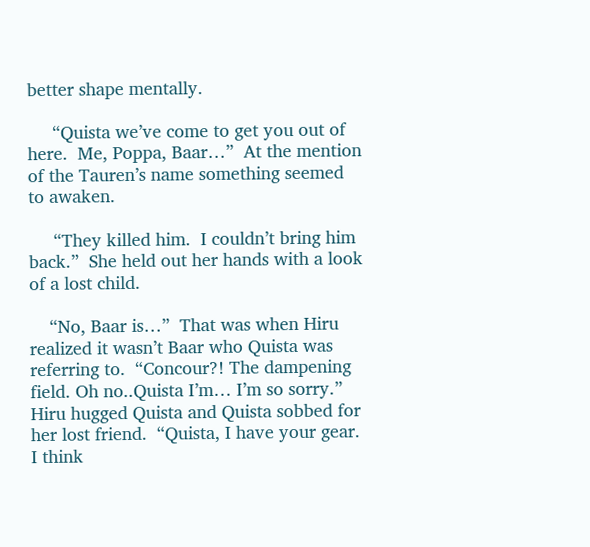better shape mentally.

     “Quista we’ve come to get you out of here.  Me, Poppa, Baar…”  At the mention of the Tauren’s name something seemed to awaken.

     “They killed him.  I couldn’t bring him back.”  She held out her hands with a look of a lost child.

    “No, Baar is…”  That was when Hiru realized it wasn’t Baar who Quista was referring to.  “Concour?! The dampening field. Oh no..Quista I’m… I’m so sorry.”  Hiru hugged Quista and Quista sobbed for her lost friend.  “Quista, I have your gear.  I think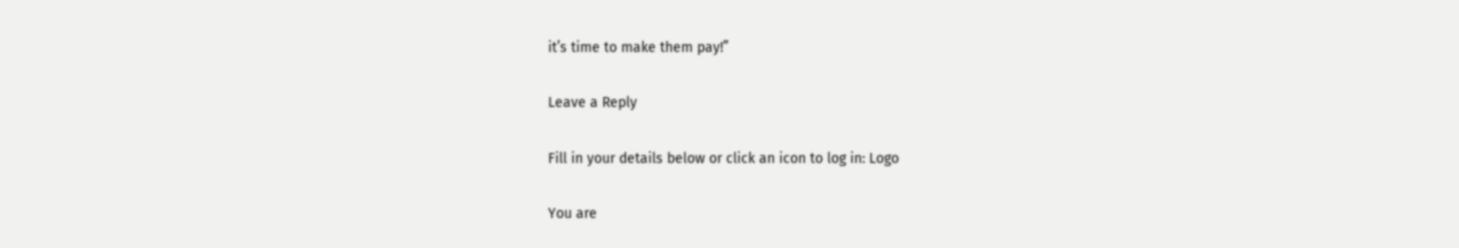it’s time to make them pay!”

Leave a Reply

Fill in your details below or click an icon to log in: Logo

You are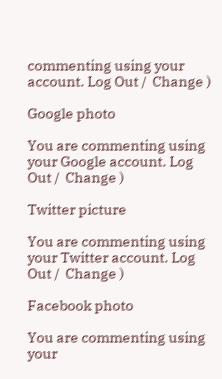commenting using your account. Log Out /  Change )

Google photo

You are commenting using your Google account. Log Out /  Change )

Twitter picture

You are commenting using your Twitter account. Log Out /  Change )

Facebook photo

You are commenting using your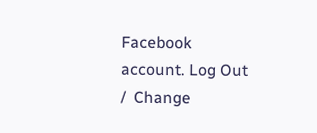Facebook account. Log Out /  Change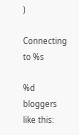)

Connecting to %s

%d bloggers like this: